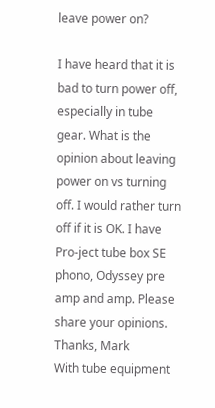leave power on?

I have heard that it is bad to turn power off, especially in tube gear. What is the opinion about leaving power on vs turning off. I would rather turn off if it is OK. I have Pro-ject tube box SE phono, Odyssey pre amp and amp. Please share your opinions. Thanks, Mark
With tube equipment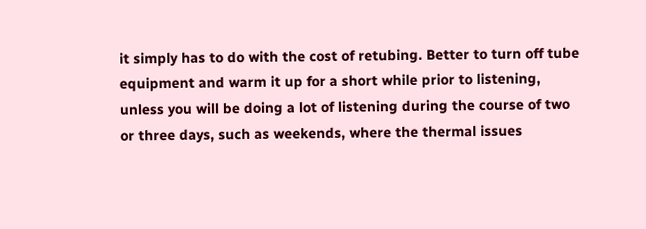it simply has to do with the cost of retubing. Better to turn off tube equipment and warm it up for a short while prior to listening, unless you will be doing a lot of listening during the course of two or three days, such as weekends, where the thermal issues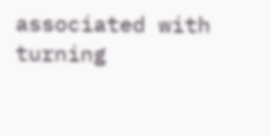associated with turning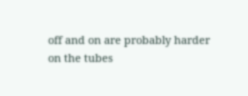off and on are probably harder on the tubes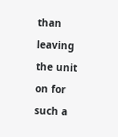than leaving the unit on for such a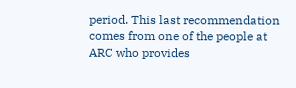period. This last recommendation comes from one of the people at ARC who provides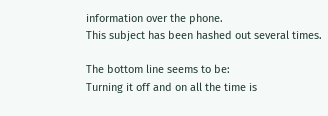information over the phone.
This subject has been hashed out several times.

The bottom line seems to be:
Turning it off and on all the time is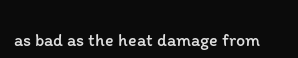as bad as the heat damage from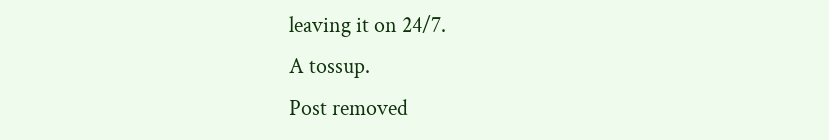leaving it on 24/7.
A tossup.
Post removed